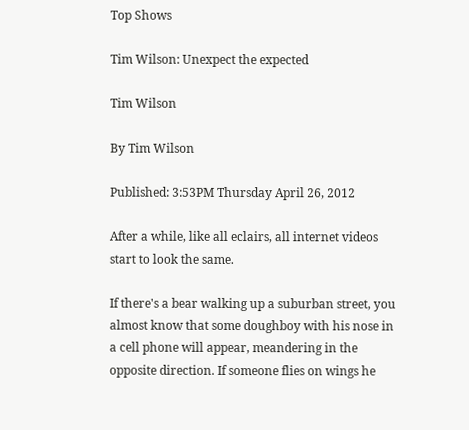Top Shows

Tim Wilson: Unexpect the expected

Tim Wilson

By Tim Wilson

Published: 3:53PM Thursday April 26, 2012

After a while, like all eclairs, all internet videos start to look the same.

If there's a bear walking up a suburban street, you almost know that some doughboy with his nose in a cell phone will appear, meandering in the opposite direction. If someone flies on wings he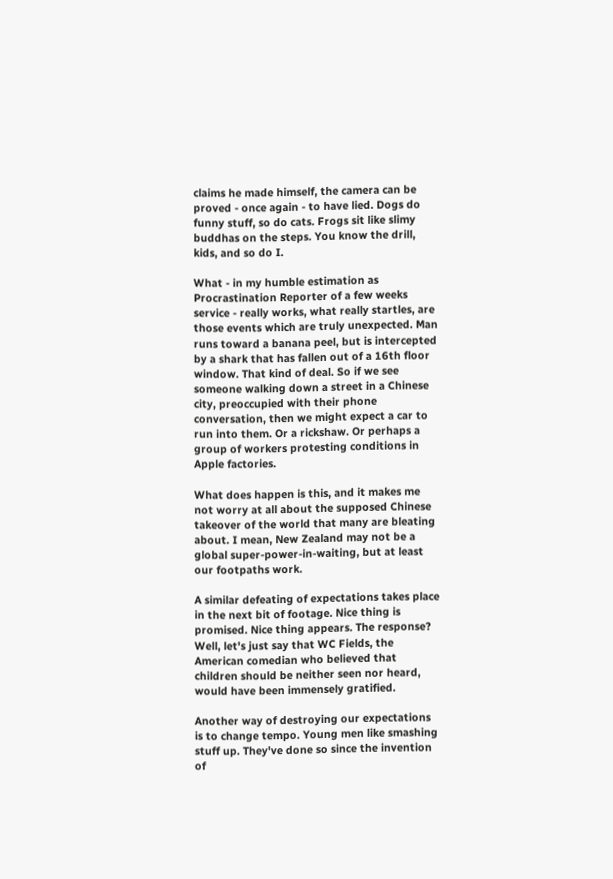claims he made himself, the camera can be proved - once again - to have lied. Dogs do funny stuff, so do cats. Frogs sit like slimy buddhas on the steps. You know the drill, kids, and so do I.

What - in my humble estimation as Procrastination Reporter of a few weeks service - really works, what really startles, are those events which are truly unexpected. Man runs toward a banana peel, but is intercepted by a shark that has fallen out of a 16th floor window. That kind of deal. So if we see someone walking down a street in a Chinese city, preoccupied with their phone conversation, then we might expect a car to run into them. Or a rickshaw. Or perhaps a group of workers protesting conditions in Apple factories.

What does happen is this, and it makes me not worry at all about the supposed Chinese takeover of the world that many are bleating about. I mean, New Zealand may not be a global super-power-in-waiting, but at least our footpaths work.

A similar defeating of expectations takes place in the next bit of footage. Nice thing is promised. Nice thing appears. The response? Well, let's just say that WC Fields, the American comedian who believed that children should be neither seen nor heard, would have been immensely gratified.

Another way of destroying our expectations is to change tempo. Young men like smashing stuff up. They've done so since the invention of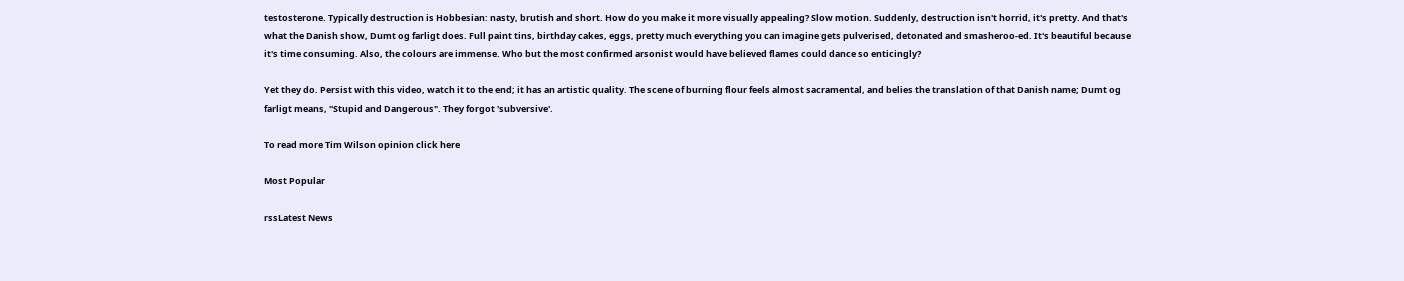testosterone. Typically destruction is Hobbesian: nasty, brutish and short. How do you make it more visually appealing? Slow motion. Suddenly, destruction isn't horrid, it's pretty. And that's what the Danish show, Dumt og farligt does. Full paint tins, birthday cakes, eggs, pretty much everything you can imagine gets pulverised, detonated and smasheroo-ed. It's beautiful because it's time consuming. Also, the colours are immense. Who but the most confirmed arsonist would have believed flames could dance so enticingly?

Yet they do. Persist with this video, watch it to the end; it has an artistic quality. The scene of burning flour feels almost sacramental, and belies the translation of that Danish name; Dumt og farligt means, "Stupid and Dangerous". They forgot 'subversive'.

To read more Tim Wilson opinion click here

Most Popular

rssLatest News